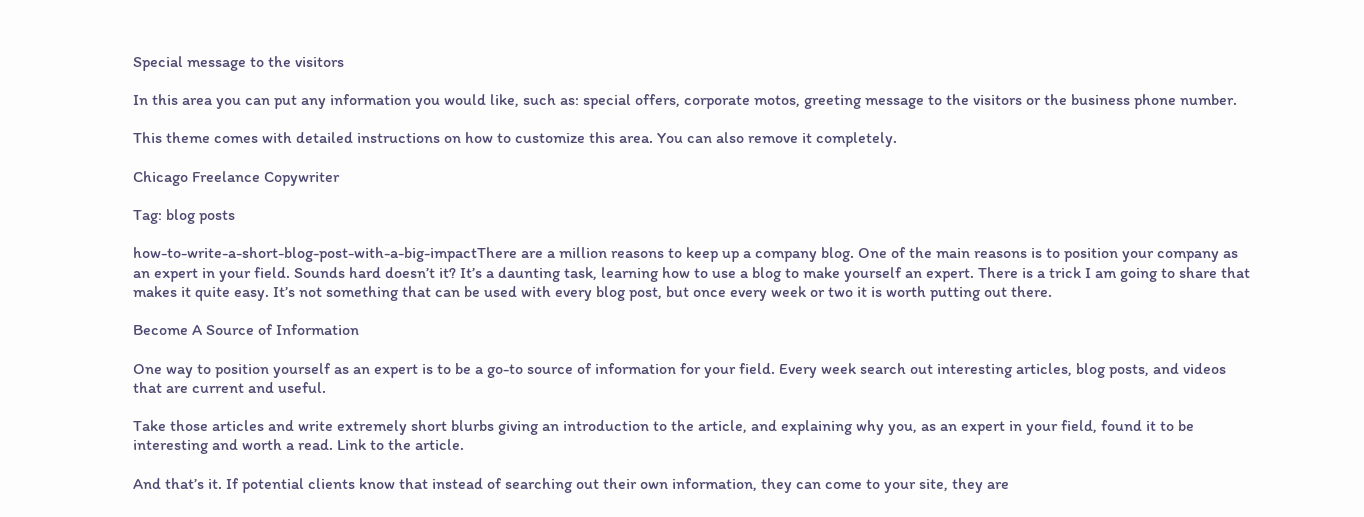Special message to the visitors

In this area you can put any information you would like, such as: special offers, corporate motos, greeting message to the visitors or the business phone number.

This theme comes with detailed instructions on how to customize this area. You can also remove it completely.

Chicago Freelance Copywriter

Tag: blog posts

how-to-write-a-short-blog-post-with-a-big-impactThere are a million reasons to keep up a company blog. One of the main reasons is to position your company as an expert in your field. Sounds hard doesn’t it? It’s a daunting task, learning how to use a blog to make yourself an expert. There is a trick I am going to share that makes it quite easy. It’s not something that can be used with every blog post, but once every week or two it is worth putting out there.

Become A Source of Information

One way to position yourself as an expert is to be a go-to source of information for your field. Every week search out interesting articles, blog posts, and videos that are current and useful.

Take those articles and write extremely short blurbs giving an introduction to the article, and explaining why you, as an expert in your field, found it to be interesting and worth a read. Link to the article.

And that’s it. If potential clients know that instead of searching out their own information, they can come to your site, they are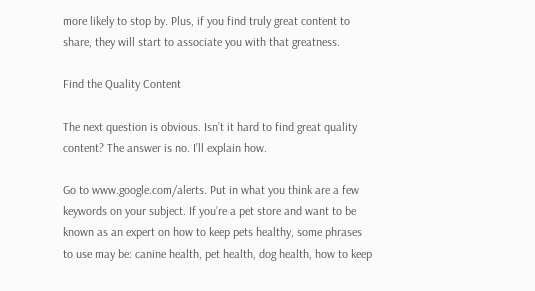more likely to stop by. Plus, if you find truly great content to share, they will start to associate you with that greatness.

Find the Quality Content

The next question is obvious. Isn’t it hard to find great quality content? The answer is no. I’ll explain how.

Go to www.google.com/alerts. Put in what you think are a few keywords on your subject. If you’re a pet store and want to be known as an expert on how to keep pets healthy, some phrases to use may be: canine health, pet health, dog health, how to keep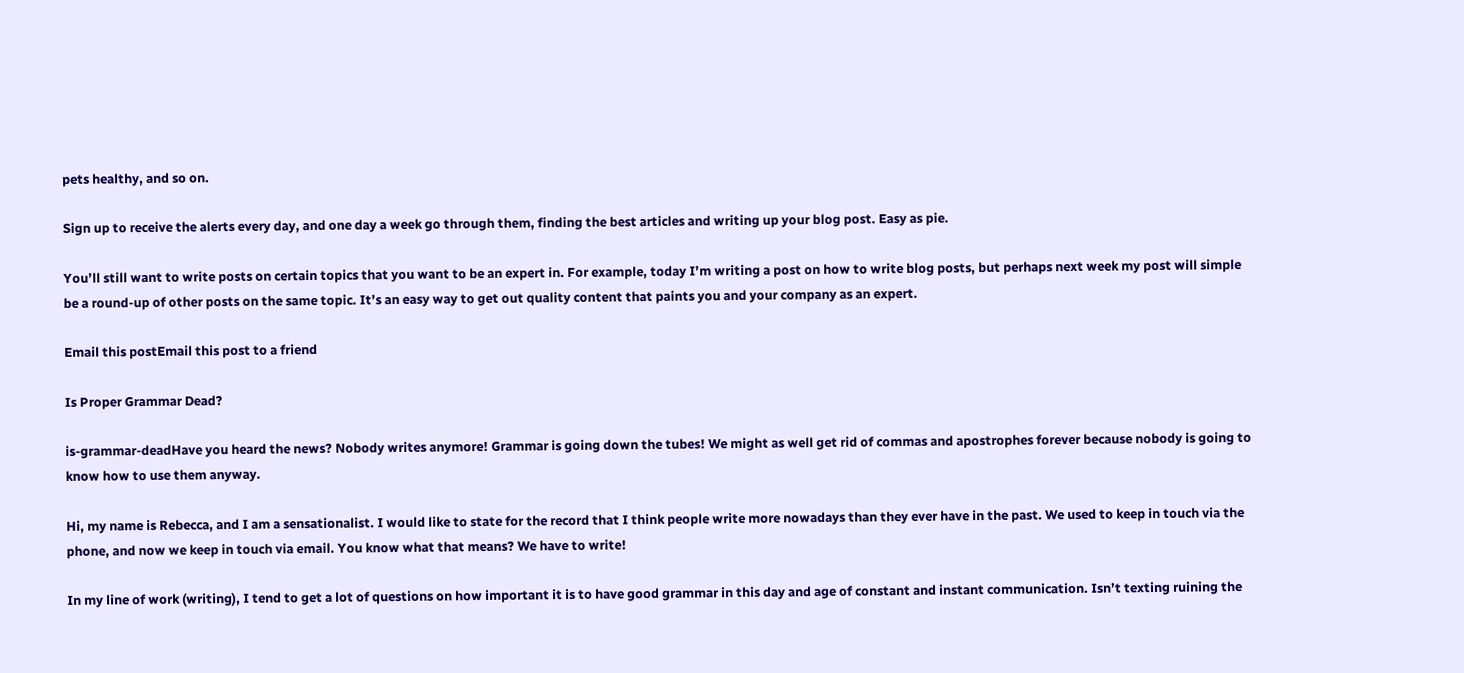pets healthy, and so on.

Sign up to receive the alerts every day, and one day a week go through them, finding the best articles and writing up your blog post. Easy as pie.

You’ll still want to write posts on certain topics that you want to be an expert in. For example, today I’m writing a post on how to write blog posts, but perhaps next week my post will simple be a round-up of other posts on the same topic. It’s an easy way to get out quality content that paints you and your company as an expert.

Email this postEmail this post to a friend

Is Proper Grammar Dead?

is-grammar-deadHave you heard the news? Nobody writes anymore! Grammar is going down the tubes! We might as well get rid of commas and apostrophes forever because nobody is going to know how to use them anyway.

Hi, my name is Rebecca, and I am a sensationalist. I would like to state for the record that I think people write more nowadays than they ever have in the past. We used to keep in touch via the phone, and now we keep in touch via email. You know what that means? We have to write!

In my line of work (writing), I tend to get a lot of questions on how important it is to have good grammar in this day and age of constant and instant communication. Isn’t texting ruining the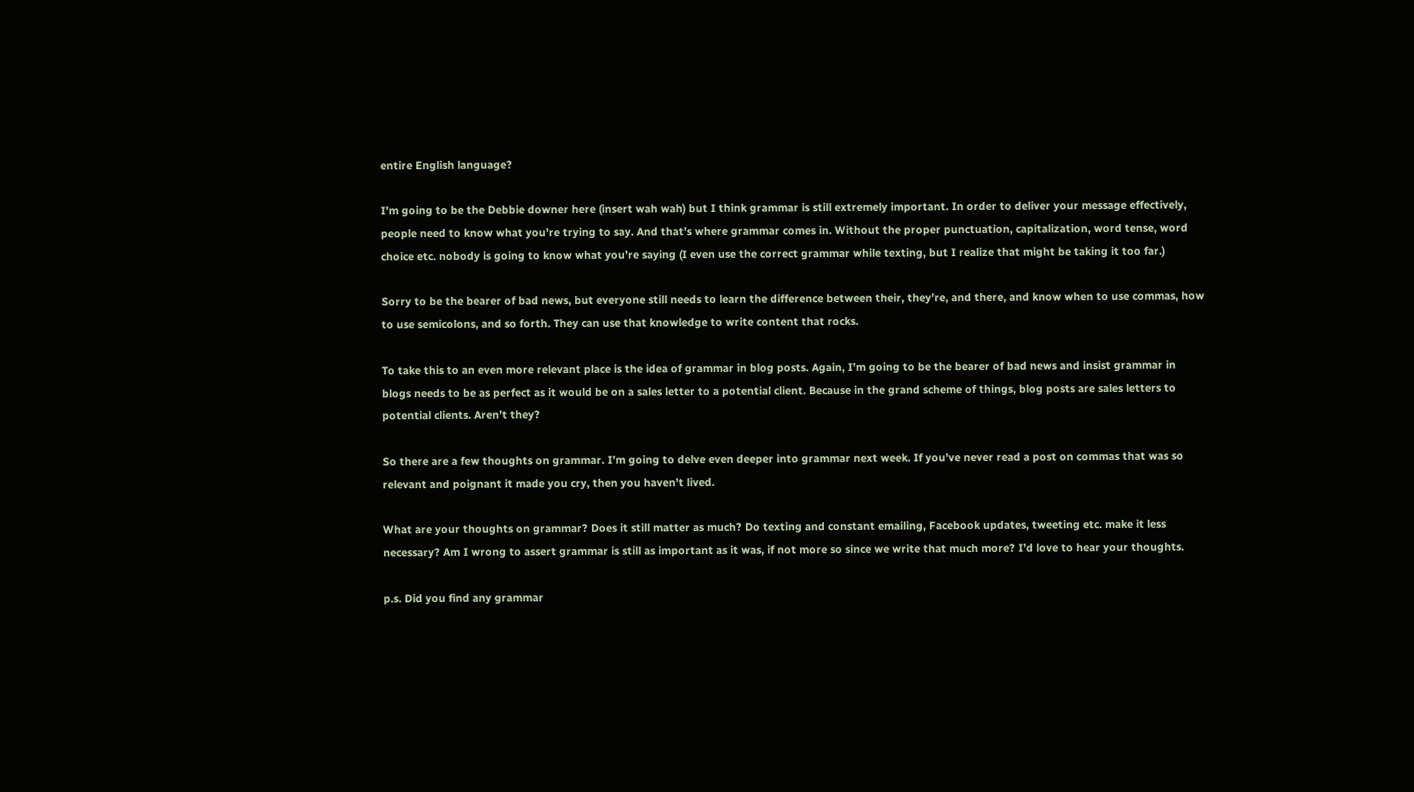entire English language?

I’m going to be the Debbie downer here (insert wah wah) but I think grammar is still extremely important. In order to deliver your message effectively, people need to know what you’re trying to say. And that’s where grammar comes in. Without the proper punctuation, capitalization, word tense, word choice etc. nobody is going to know what you’re saying (I even use the correct grammar while texting, but I realize that might be taking it too far.)

Sorry to be the bearer of bad news, but everyone still needs to learn the difference between their, they’re, and there, and know when to use commas, how to use semicolons, and so forth. They can use that knowledge to write content that rocks.

To take this to an even more relevant place is the idea of grammar in blog posts. Again, I’m going to be the bearer of bad news and insist grammar in blogs needs to be as perfect as it would be on a sales letter to a potential client. Because in the grand scheme of things, blog posts are sales letters to potential clients. Aren’t they?

So there are a few thoughts on grammar. I’m going to delve even deeper into grammar next week. If you’ve never read a post on commas that was so relevant and poignant it made you cry, then you haven’t lived.

What are your thoughts on grammar? Does it still matter as much? Do texting and constant emailing, Facebook updates, tweeting etc. make it less necessary? Am I wrong to assert grammar is still as important as it was, if not more so since we write that much more? I’d love to hear your thoughts.

p.s. Did you find any grammar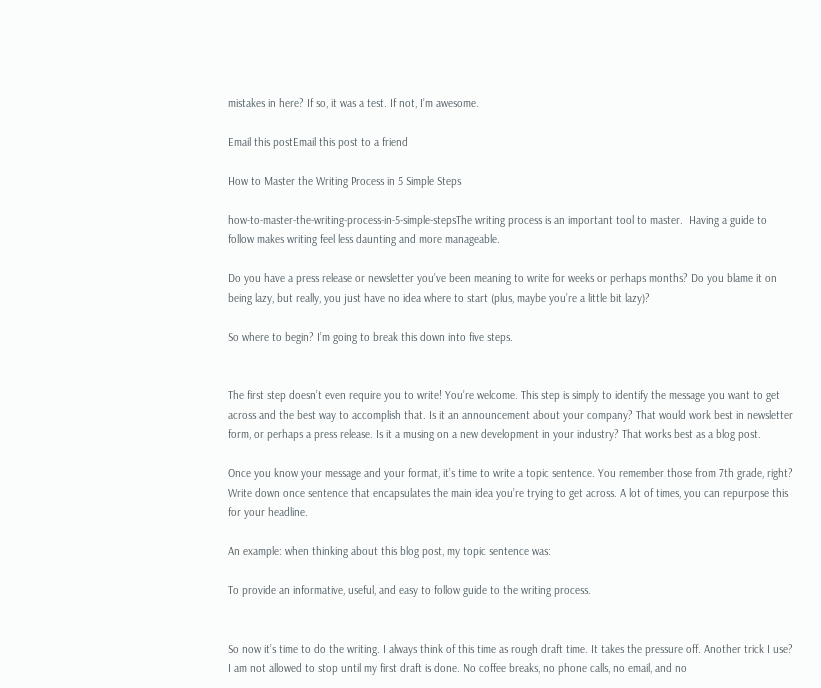mistakes in here? If so, it was a test. If not, I’m awesome.

Email this postEmail this post to a friend

How to Master the Writing Process in 5 Simple Steps

how-to-master-the-writing-process-in-5-simple-stepsThe writing process is an important tool to master.  Having a guide to follow makes writing feel less daunting and more manageable.

Do you have a press release or newsletter you’ve been meaning to write for weeks or perhaps months? Do you blame it on being lazy, but really, you just have no idea where to start (plus, maybe you’re a little bit lazy)?

So where to begin? I’m going to break this down into five steps.


The first step doesn’t even require you to write! You’re welcome. This step is simply to identify the message you want to get across and the best way to accomplish that. Is it an announcement about your company? That would work best in newsletter form, or perhaps a press release. Is it a musing on a new development in your industry? That works best as a blog post.

Once you know your message and your format, it’s time to write a topic sentence. You remember those from 7th grade, right? Write down once sentence that encapsulates the main idea you’re trying to get across. A lot of times, you can repurpose this for your headline.

An example: when thinking about this blog post, my topic sentence was:

To provide an informative, useful, and easy to follow guide to the writing process.


So now it’s time to do the writing. I always think of this time as rough draft time. It takes the pressure off. Another trick I use? I am not allowed to stop until my first draft is done. No coffee breaks, no phone calls, no email, and no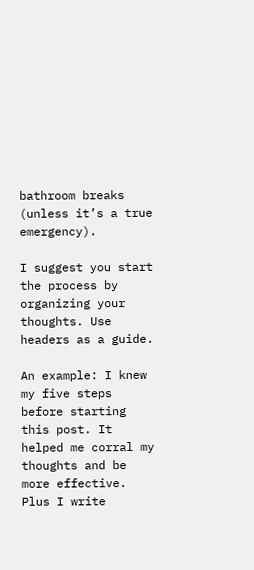bathroom breaks (unless it’s a true emergency).

I suggest you start the process by organizing your thoughts. Use headers as a guide.

An example: I knew my five steps before starting this post. It helped me corral my thoughts and be more effective.  Plus I write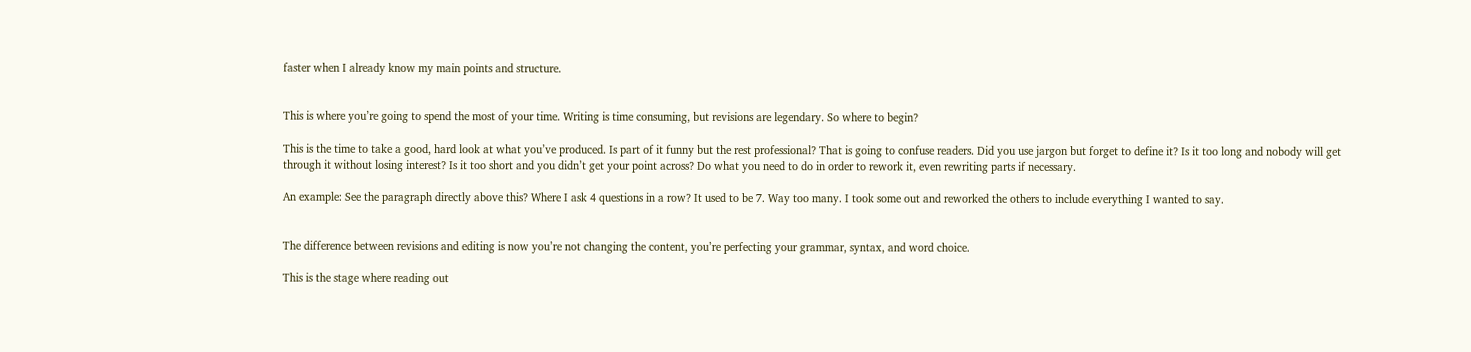faster when I already know my main points and structure.


This is where you’re going to spend the most of your time. Writing is time consuming, but revisions are legendary. So where to begin?

This is the time to take a good, hard look at what you’ve produced. Is part of it funny but the rest professional? That is going to confuse readers. Did you use jargon but forget to define it? Is it too long and nobody will get through it without losing interest? Is it too short and you didn’t get your point across? Do what you need to do in order to rework it, even rewriting parts if necessary.

An example: See the paragraph directly above this? Where I ask 4 questions in a row? It used to be 7. Way too many. I took some out and reworked the others to include everything I wanted to say.


The difference between revisions and editing is now you’re not changing the content, you’re perfecting your grammar, syntax, and word choice.

This is the stage where reading out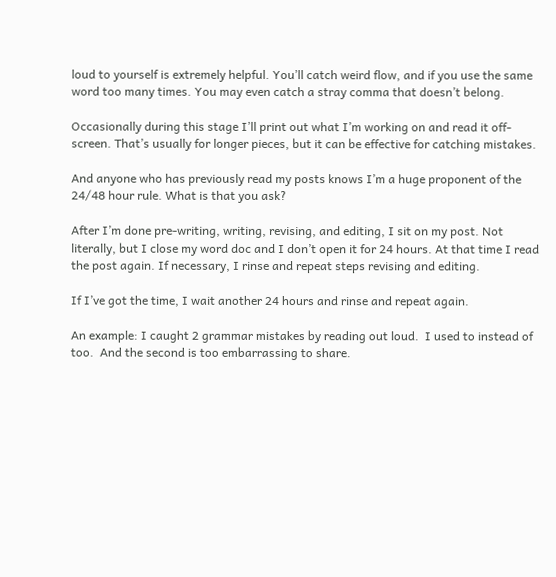loud to yourself is extremely helpful. You’ll catch weird flow, and if you use the same word too many times. You may even catch a stray comma that doesn’t belong.

Occasionally during this stage I’ll print out what I’m working on and read it off-screen. That’s usually for longer pieces, but it can be effective for catching mistakes.

And anyone who has previously read my posts knows I’m a huge proponent of the 24/48 hour rule. What is that you ask?

After I’m done pre-writing, writing, revising, and editing, I sit on my post. Not literally, but I close my word doc and I don’t open it for 24 hours. At that time I read the post again. If necessary, I rinse and repeat steps revising and editing.

If I’ve got the time, I wait another 24 hours and rinse and repeat again.

An example: I caught 2 grammar mistakes by reading out loud.  I used to instead of too.  And the second is too embarrassing to share.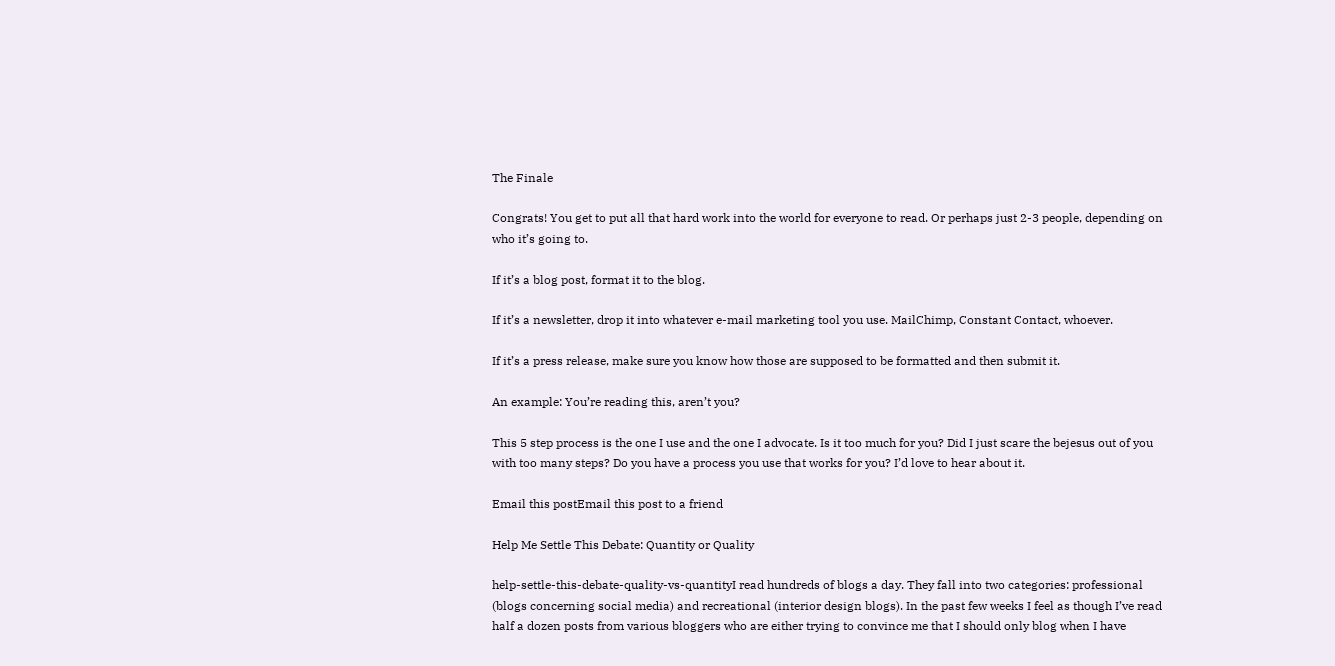The Finale

Congrats! You get to put all that hard work into the world for everyone to read. Or perhaps just 2-3 people, depending on who it’s going to.

If it’s a blog post, format it to the blog.

If it’s a newsletter, drop it into whatever e-mail marketing tool you use. MailChimp, Constant Contact, whoever.

If it’s a press release, make sure you know how those are supposed to be formatted and then submit it.

An example: You’re reading this, aren’t you?

This 5 step process is the one I use and the one I advocate. Is it too much for you? Did I just scare the bejesus out of you with too many steps? Do you have a process you use that works for you? I’d love to hear about it.

Email this postEmail this post to a friend

Help Me Settle This Debate: Quantity or Quality

help-settle-this-debate-quality-vs-quantityI read hundreds of blogs a day. They fall into two categories: professional (blogs concerning social media) and recreational (interior design blogs). In the past few weeks I feel as though I’ve read half a dozen posts from various bloggers who are either trying to convince me that I should only blog when I have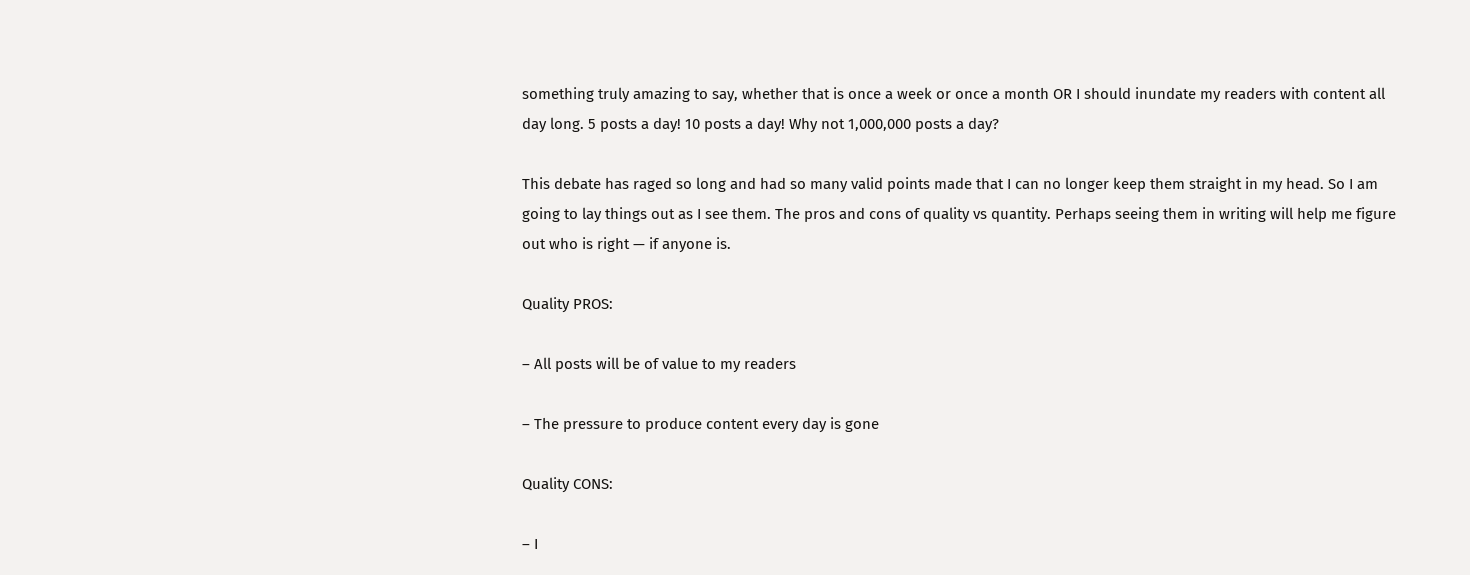something truly amazing to say, whether that is once a week or once a month OR I should inundate my readers with content all day long. 5 posts a day! 10 posts a day! Why not 1,000,000 posts a day?

This debate has raged so long and had so many valid points made that I can no longer keep them straight in my head. So I am going to lay things out as I see them. The pros and cons of quality vs quantity. Perhaps seeing them in writing will help me figure out who is right — if anyone is.

Quality PROS:

– All posts will be of value to my readers

– The pressure to produce content every day is gone

Quality CONS:

– I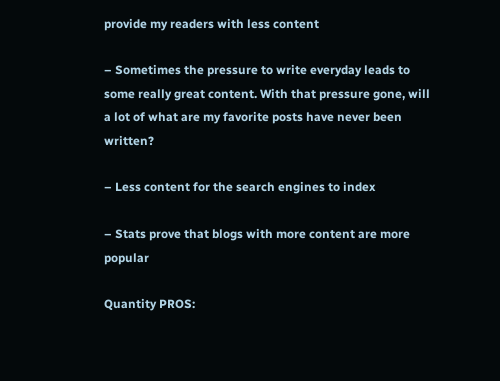provide my readers with less content

– Sometimes the pressure to write everyday leads to some really great content. With that pressure gone, will a lot of what are my favorite posts have never been written?

– Less content for the search engines to index

– Stats prove that blogs with more content are more popular

Quantity PROS: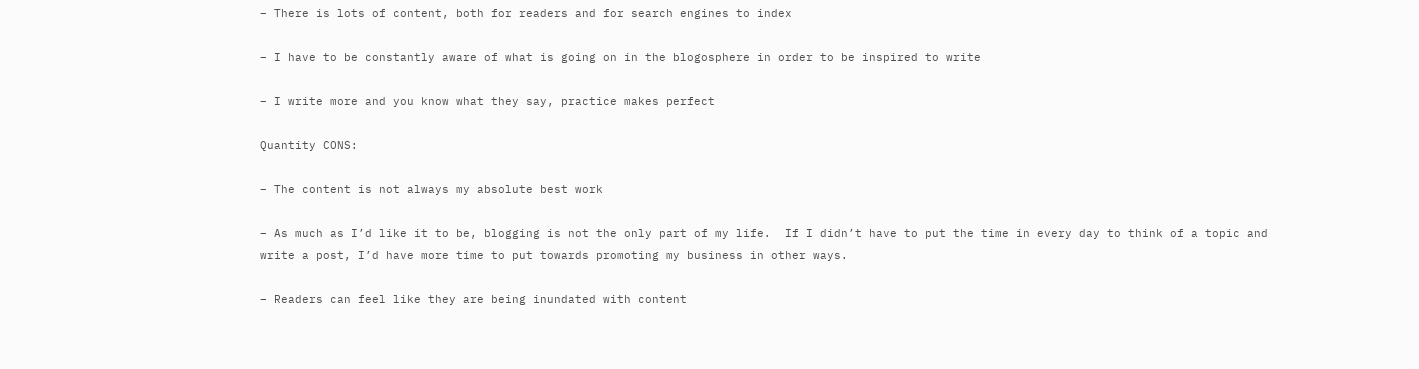– There is lots of content, both for readers and for search engines to index

– I have to be constantly aware of what is going on in the blogosphere in order to be inspired to write

– I write more and you know what they say, practice makes perfect

Quantity CONS:

– The content is not always my absolute best work

– As much as I’d like it to be, blogging is not the only part of my life.  If I didn’t have to put the time in every day to think of a topic and write a post, I’d have more time to put towards promoting my business in other ways.

– Readers can feel like they are being inundated with content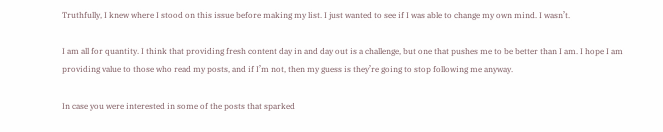Truthfully, I knew where I stood on this issue before making my list. I just wanted to see if I was able to change my own mind. I wasn’t.

I am all for quantity. I think that providing fresh content day in and day out is a challenge, but one that pushes me to be better than I am. I hope I am providing value to those who read my posts, and if I’m not, then my guess is they’re going to stop following me anyway.

In case you were interested in some of the posts that sparked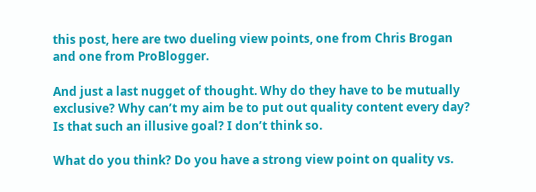this post, here are two dueling view points, one from Chris Brogan and one from ProBlogger.

And just a last nugget of thought. Why do they have to be mutually exclusive? Why can’t my aim be to put out quality content every day? Is that such an illusive goal? I don’t think so.

What do you think? Do you have a strong view point on quality vs.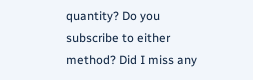quantity? Do you subscribe to either method? Did I miss any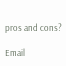pros and cons?

Email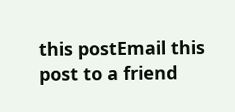this postEmail this post to a friend